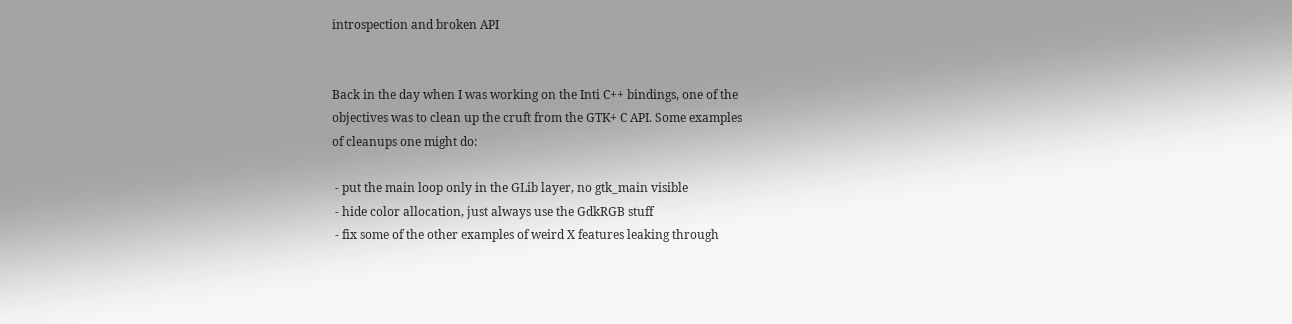introspection and broken API


Back in the day when I was working on the Inti C++ bindings, one of the
objectives was to clean up the cruft from the GTK+ C API. Some examples
of cleanups one might do:

 - put the main loop only in the GLib layer, no gtk_main visible
 - hide color allocation, just always use the GdkRGB stuff
 - fix some of the other examples of weird X features leaking through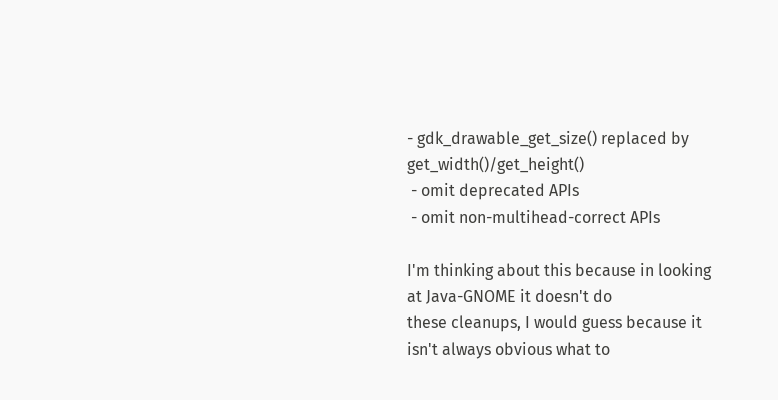- gdk_drawable_get_size() replaced by get_width()/get_height()
 - omit deprecated APIs
 - omit non-multihead-correct APIs

I'm thinking about this because in looking at Java-GNOME it doesn't do
these cleanups, I would guess because it isn't always obvious what to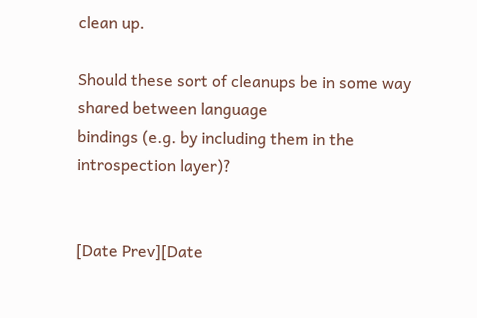clean up.

Should these sort of cleanups be in some way shared between language
bindings (e.g. by including them in the introspection layer)?


[Date Prev][Date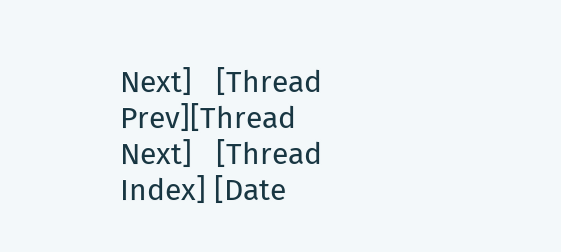Next]   [Thread Prev][Thread Next]   [Thread Index] [Date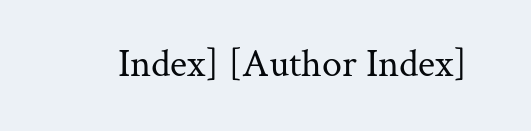Index] [Author Index]